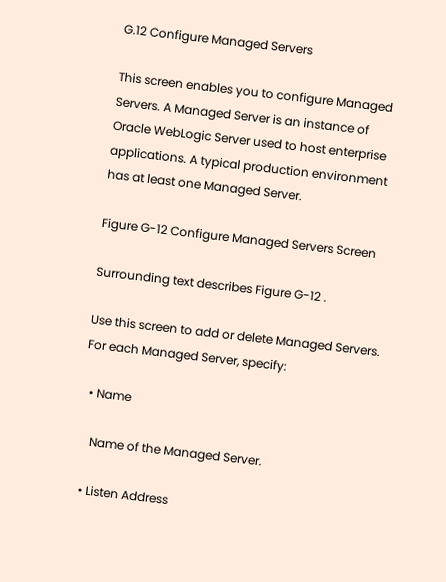G.12 Configure Managed Servers

This screen enables you to configure Managed Servers. A Managed Server is an instance of Oracle WebLogic Server used to host enterprise applications. A typical production environment has at least one Managed Server.

Figure G-12 Configure Managed Servers Screen

Surrounding text describes Figure G-12 .

Use this screen to add or delete Managed Servers. For each Managed Server, specify:

  • Name

    Name of the Managed Server.

  • Listen Address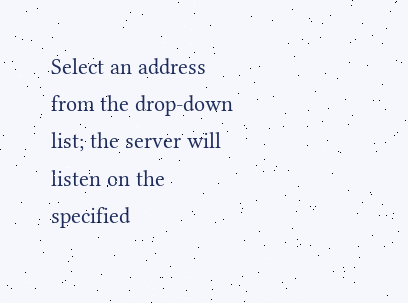Select an address from the drop-down list; the server will listen on the specified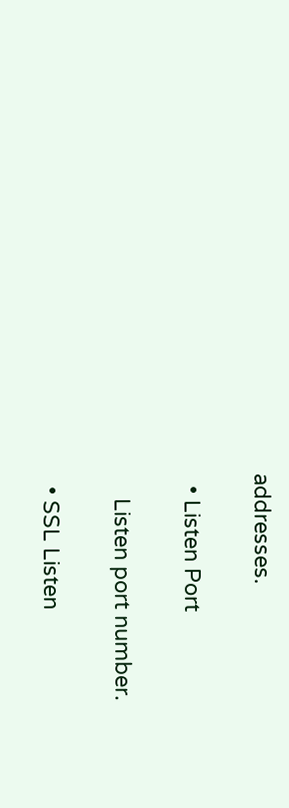addresses.

  • Listen Port

    Listen port number.

  • SSL Listen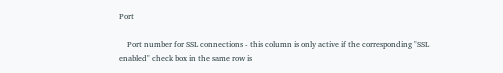Port

    Port number for SSL connections - this column is only active if the corresponding "SSL enabled" check box in the same row is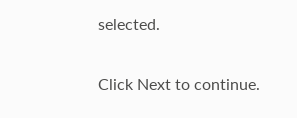selected.

Click Next to continue.